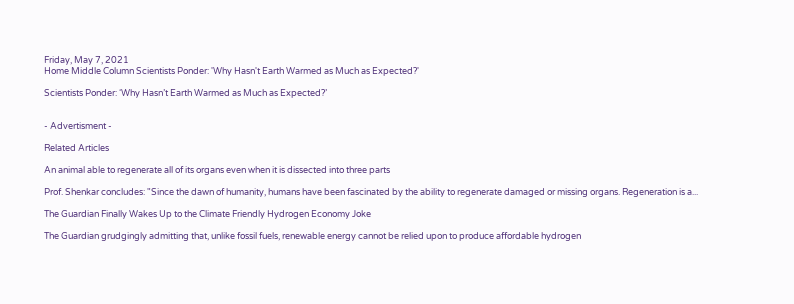Friday, May 7, 2021
Home Middle Column Scientists Ponder: 'Why Hasn't Earth Warmed as Much as Expected?'

Scientists Ponder: ‘Why Hasn’t Earth Warmed as Much as Expected?’


- Advertisment -

Related Articles

An animal able to regenerate all of its organs even when it is dissected into three parts

Prof. Shenkar concludes: "Since the dawn of humanity, humans have been fascinated by the ability to regenerate damaged or missing organs. Regeneration is a...

The Guardian Finally Wakes Up to the Climate Friendly Hydrogen Economy Joke

The Guardian grudgingly admitting that, unlike fossil fuels, renewable energy cannot be relied upon to produce affordable hydrogen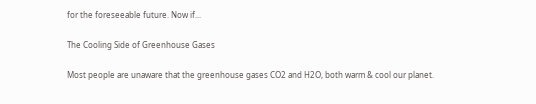for the foreseeable future. Now if...

The Cooling Side of Greenhouse Gases

Most people are unaware that the greenhouse gases CO2 and H2O, both warm & cool our planet.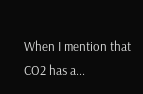When I mention that CO2 has a...